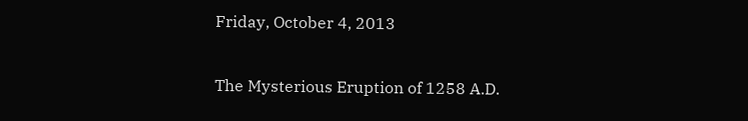Friday, October 4, 2013

The Mysterious Eruption of 1258 A.D.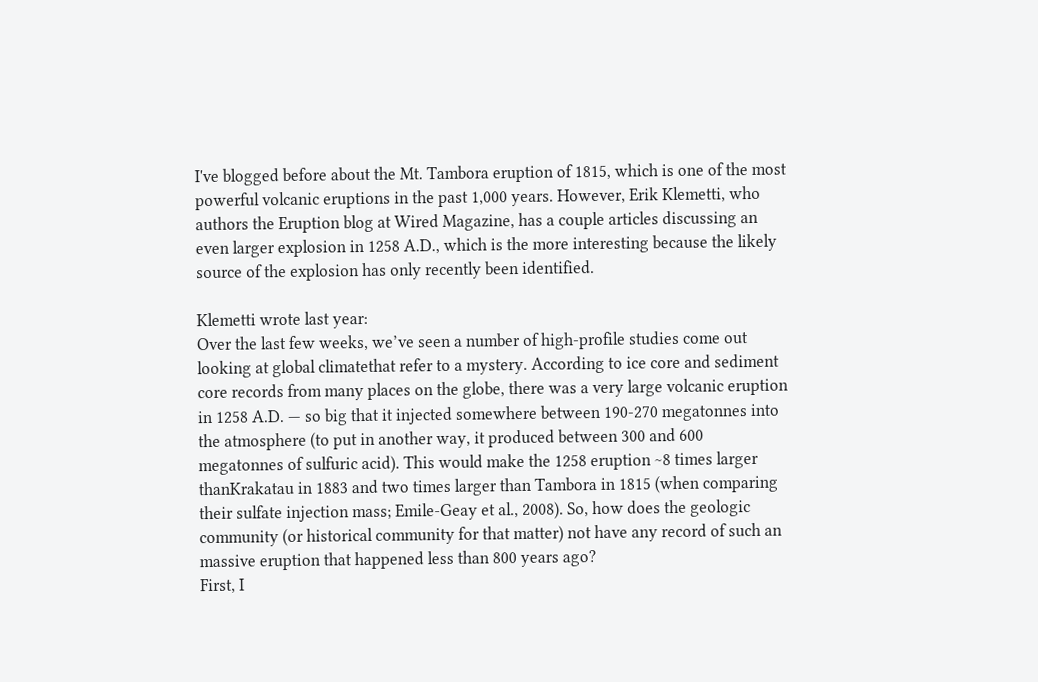I've blogged before about the Mt. Tambora eruption of 1815, which is one of the most powerful volcanic eruptions in the past 1,000 years. However, Erik Klemetti, who authors the Eruption blog at Wired Magazine, has a couple articles discussing an even larger explosion in 1258 A.D., which is the more interesting because the likely source of the explosion has only recently been identified.

Klemetti wrote last year:
Over the last few weeks, we’ve seen a number of high-profile studies come out looking at global climatethat refer to a mystery. According to ice core and sediment core records from many places on the globe, there was a very large volcanic eruption in 1258 A.D. — so big that it injected somewhere between 190-270 megatonnes into the atmosphere (to put in another way, it produced between 300 and 600 megatonnes of sulfuric acid). This would make the 1258 eruption ~8 times larger thanKrakatau in 1883 and two times larger than Tambora in 1815 (when comparing their sulfate injection mass; Emile-Geay et al., 2008). So, how does the geologic community (or historical community for that matter) not have any record of such an massive eruption that happened less than 800 years ago?
First, I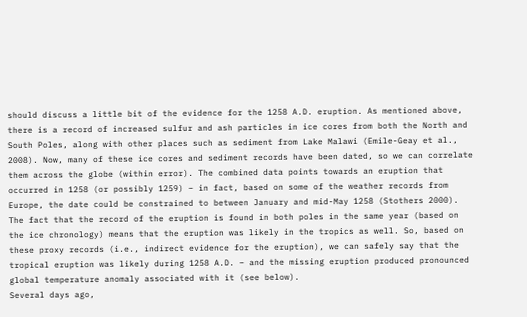should discuss a little bit of the evidence for the 1258 A.D. eruption. As mentioned above, there is a record of increased sulfur and ash particles in ice cores from both the North and South Poles, along with other places such as sediment from Lake Malawi (Emile-Geay et al., 2008). Now, many of these ice cores and sediment records have been dated, so we can correlate them across the globe (within error). The combined data points towards an eruption that occurred in 1258 (or possibly 1259) – in fact, based on some of the weather records from Europe, the date could be constrained to between January and mid-May 1258 (Stothers 2000). The fact that the record of the eruption is found in both poles in the same year (based on the ice chronology) means that the eruption was likely in the tropics as well. So, based on these proxy records (i.e., indirect evidence for the eruption), we can safely say that the tropical eruption was likely during 1258 A.D. – and the missing eruption produced pronounced global temperature anomaly associated with it (see below).
Several days ago,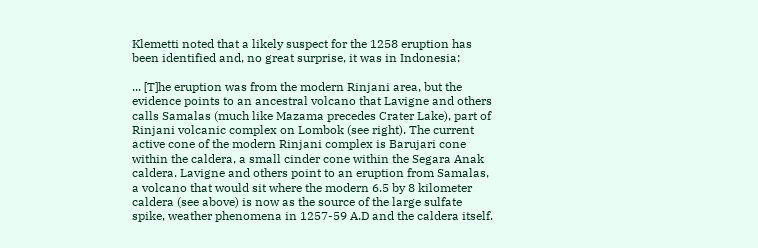Klemetti noted that a likely suspect for the 1258 eruption has been identified and, no great surprise, it was in Indonesia:

... [T]he eruption was from the modern Rinjani area, but the evidence points to an ancestral volcano that Lavigne and others calls Samalas (much like Mazama precedes Crater Lake), part of Rinjani volcanic complex on Lombok (see right). The current active cone of the modern Rinjani complex is Barujari cone within the caldera, a small cinder cone within the Segara Anak caldera. Lavigne and others point to an eruption from Samalas, a volcano that would sit where the modern 6.5 by 8 kilometer caldera (see above) is now as the source of the large sulfate spike, weather phenomena in 1257-59 A.D and the caldera itself.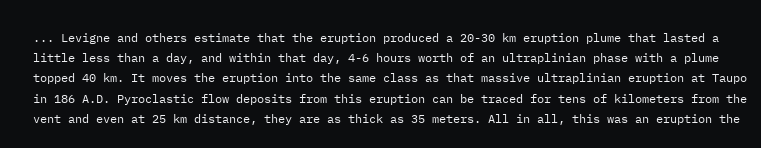... Levigne and others estimate that the eruption produced a 20-30 km eruption plume that lasted a little less than a day, and within that day, 4-6 hours worth of an ultraplinian phase with a plume topped 40 km. It moves the eruption into the same class as that massive ultraplinian eruption at Taupo in 186 A.D. Pyroclastic flow deposits from this eruption can be traced for tens of kilometers from the vent and even at 25 km distance, they are as thick as 35 meters. All in all, this was an eruption the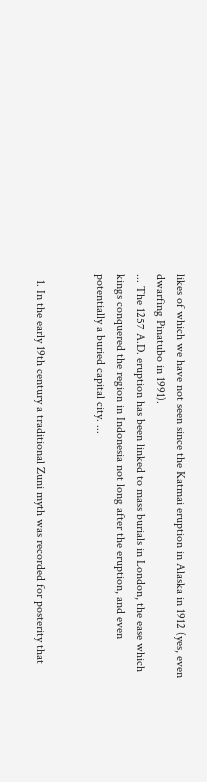likes of which we have not seen since the Katmai eruption in Alaska in 1912 (yes, even dwarfing Pinatubo in 1991).
... The 1257 A.D. eruption has been linked to mass burials in London, the ease which kings conquered the region in Indonesia not long after the eruption, and even potentially a buried capital city. ...


  1. In the early 19th century a traditional Zuni myth was recorded for posterity that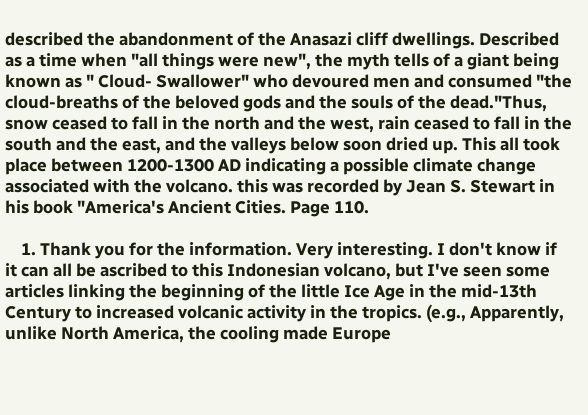described the abandonment of the Anasazi cliff dwellings. Described as a time when "all things were new", the myth tells of a giant being known as " Cloud- Swallower" who devoured men and consumed "the cloud-breaths of the beloved gods and the souls of the dead."Thus, snow ceased to fall in the north and the west, rain ceased to fall in the south and the east, and the valleys below soon dried up. This all took place between 1200-1300 AD indicating a possible climate change associated with the volcano. this was recorded by Jean S. Stewart in his book "America's Ancient Cities. Page 110.

    1. Thank you for the information. Very interesting. I don't know if it can all be ascribed to this Indonesian volcano, but I've seen some articles linking the beginning of the little Ice Age in the mid-13th Century to increased volcanic activity in the tropics. (e.g., Apparently, unlike North America, the cooling made Europe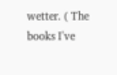wetter. ( The books I've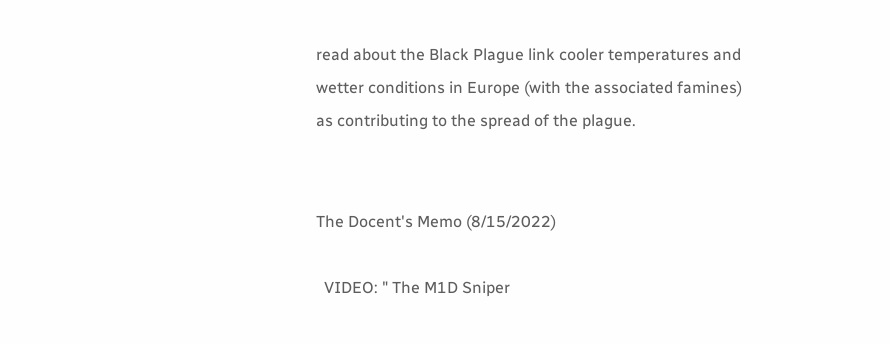read about the Black Plague link cooler temperatures and wetter conditions in Europe (with the associated famines) as contributing to the spread of the plague.


The Docent's Memo (8/15/2022)

  VIDEO: " The M1D Sniper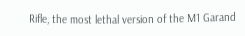Rifle, the most lethal version of the M1 Garand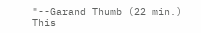"--Garand Thumb (22 min.) This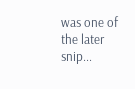was one of the later snip...